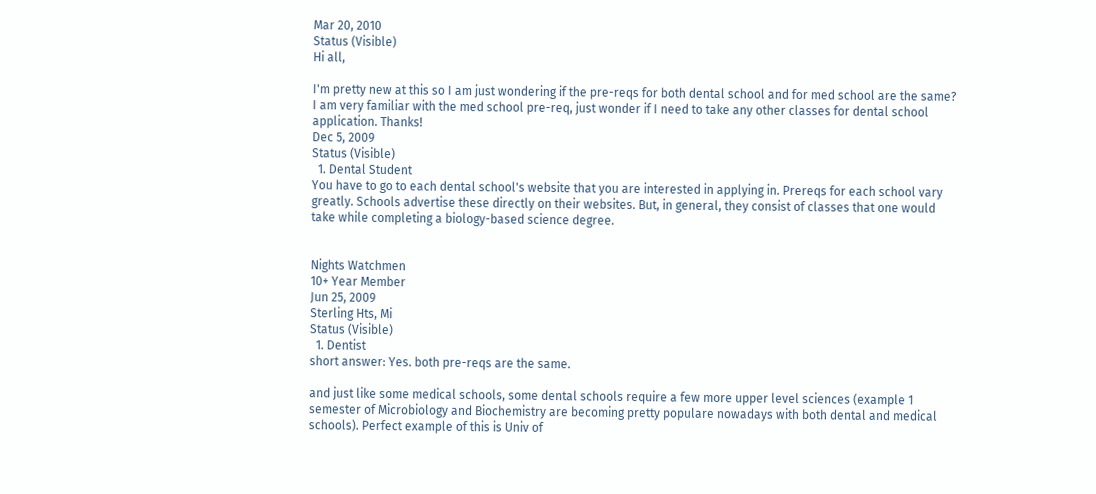Mar 20, 2010
Status (Visible)
Hi all,

I'm pretty new at this so I am just wondering if the pre-reqs for both dental school and for med school are the same? I am very familiar with the med school pre-req, just wonder if I need to take any other classes for dental school application. Thanks!
Dec 5, 2009
Status (Visible)
  1. Dental Student
You have to go to each dental school's website that you are interested in applying in. Prereqs for each school vary greatly. Schools advertise these directly on their websites. But, in general, they consist of classes that one would take while completing a biology-based science degree.


Nights Watchmen
10+ Year Member
Jun 25, 2009
Sterling Hts, Mi
Status (Visible)
  1. Dentist
short answer: Yes. both pre-reqs are the same.

and just like some medical schools, some dental schools require a few more upper level sciences (example 1 semester of Microbiology and Biochemistry are becoming pretty populare nowadays with both dental and medical schools). Perfect example of this is Univ of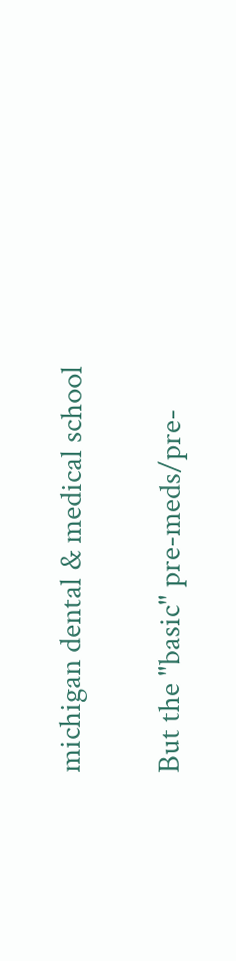michigan dental & medical school

But the "basic" pre-meds/pre-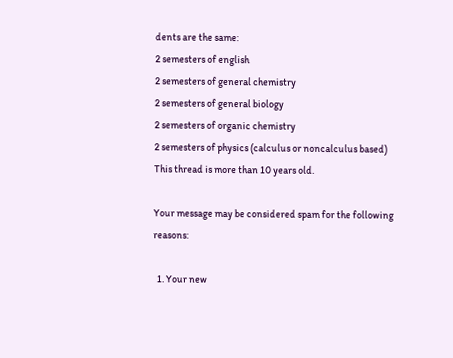dents are the same:
2 semesters of english
2 semesters of general chemistry
2 semesters of general biology
2 semesters of organic chemistry
2 semesters of physics (calculus or noncalculus based)
This thread is more than 10 years old.

Your message may be considered spam for the following reasons:

  1. Your new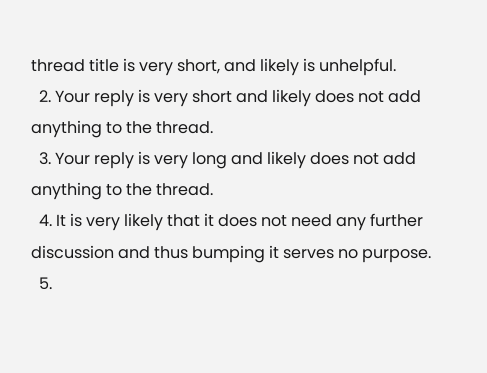thread title is very short, and likely is unhelpful.
  2. Your reply is very short and likely does not add anything to the thread.
  3. Your reply is very long and likely does not add anything to the thread.
  4. It is very likely that it does not need any further discussion and thus bumping it serves no purpose.
  5.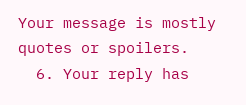Your message is mostly quotes or spoilers.
  6. Your reply has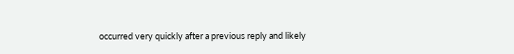occurred very quickly after a previous reply and likely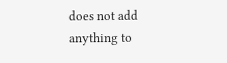does not add anything to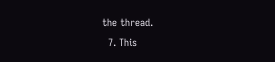the thread.
  7. This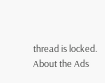thread is locked.
About the Ads